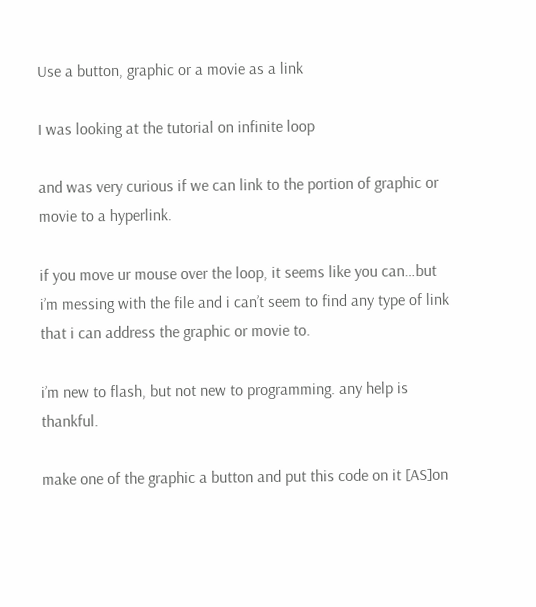Use a button, graphic or a movie as a link

I was looking at the tutorial on infinite loop

and was very curious if we can link to the portion of graphic or movie to a hyperlink.

if you move ur mouse over the loop, it seems like you can…but i’m messing with the file and i can’t seem to find any type of link that i can address the graphic or movie to.

i’m new to flash, but not new to programming. any help is thankful.

make one of the graphic a button and put this code on it [AS]on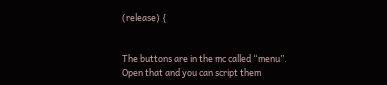(release) {


The buttons are in the mc called “menu”.
Open that and you can script them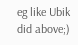eg like Ubik did above;)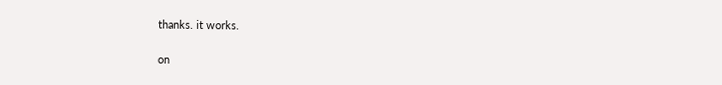thanks. it works.

on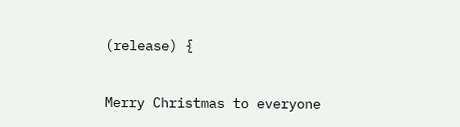(release) {

Merry Christmas to everyone